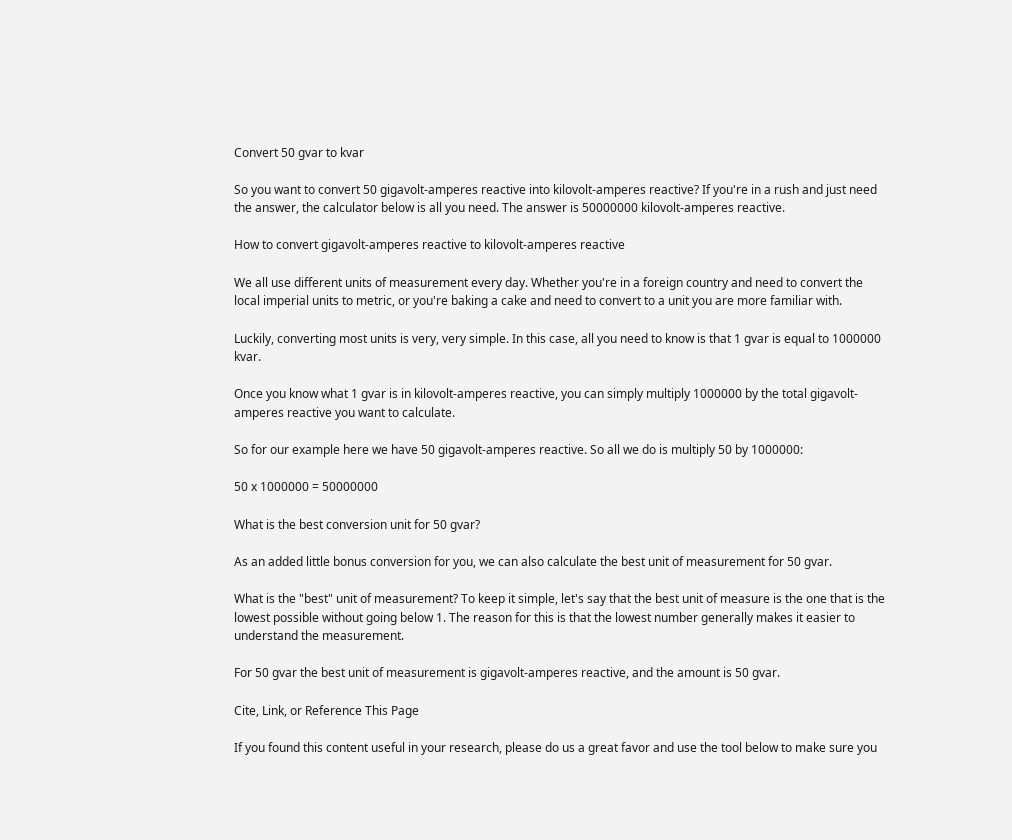Convert 50 gvar to kvar

So you want to convert 50 gigavolt-amperes reactive into kilovolt-amperes reactive? If you're in a rush and just need the answer, the calculator below is all you need. The answer is 50000000 kilovolt-amperes reactive.

How to convert gigavolt-amperes reactive to kilovolt-amperes reactive

We all use different units of measurement every day. Whether you're in a foreign country and need to convert the local imperial units to metric, or you're baking a cake and need to convert to a unit you are more familiar with.

Luckily, converting most units is very, very simple. In this case, all you need to know is that 1 gvar is equal to 1000000 kvar.

Once you know what 1 gvar is in kilovolt-amperes reactive, you can simply multiply 1000000 by the total gigavolt-amperes reactive you want to calculate.

So for our example here we have 50 gigavolt-amperes reactive. So all we do is multiply 50 by 1000000:

50 x 1000000 = 50000000

What is the best conversion unit for 50 gvar?

As an added little bonus conversion for you, we can also calculate the best unit of measurement for 50 gvar.

What is the "best" unit of measurement? To keep it simple, let's say that the best unit of measure is the one that is the lowest possible without going below 1. The reason for this is that the lowest number generally makes it easier to understand the measurement.

For 50 gvar the best unit of measurement is gigavolt-amperes reactive, and the amount is 50 gvar.

Cite, Link, or Reference This Page

If you found this content useful in your research, please do us a great favor and use the tool below to make sure you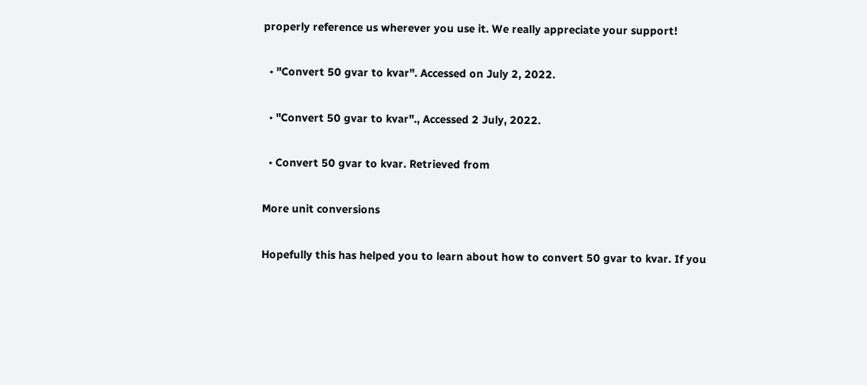properly reference us wherever you use it. We really appreciate your support!

  • "Convert 50 gvar to kvar". Accessed on July 2, 2022.

  • "Convert 50 gvar to kvar"., Accessed 2 July, 2022.

  • Convert 50 gvar to kvar. Retrieved from

More unit conversions

Hopefully this has helped you to learn about how to convert 50 gvar to kvar. If you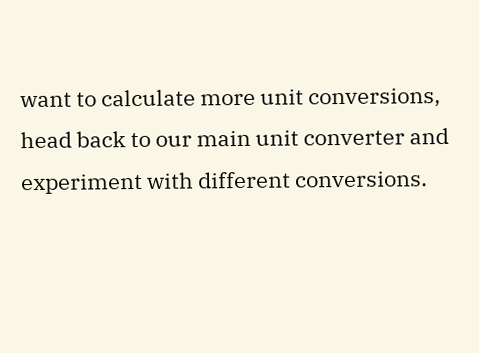want to calculate more unit conversions, head back to our main unit converter and experiment with different conversions.